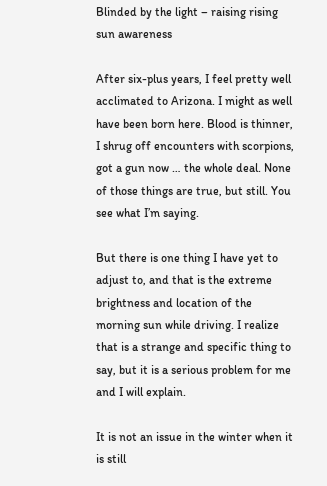Blinded by the light – raising rising sun awareness

After six-plus years, I feel pretty well acclimated to Arizona. I might as well have been born here. Blood is thinner, I shrug off encounters with scorpions, got a gun now … the whole deal. None of those things are true, but still. You see what I’m saying.

But there is one thing I have yet to adjust to, and that is the extreme brightness and location of the morning sun while driving. I realize that is a strange and specific thing to say, but it is a serious problem for me and I will explain.

It is not an issue in the winter when it is still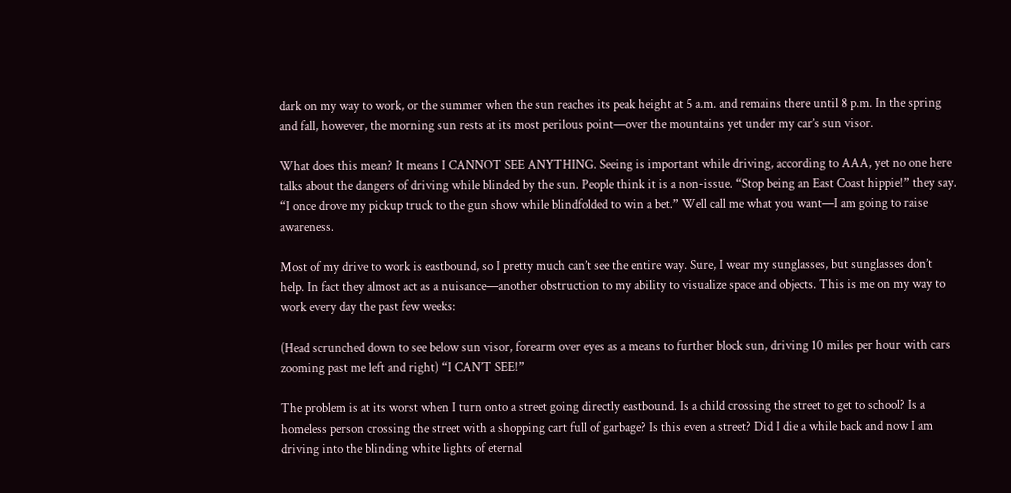dark on my way to work, or the summer when the sun reaches its peak height at 5 a.m. and remains there until 8 p.m. In the spring and fall, however, the morning sun rests at its most perilous point—over the mountains yet under my car’s sun visor.

What does this mean? It means I CANNOT SEE ANYTHING. Seeing is important while driving, according to AAA, yet no one here talks about the dangers of driving while blinded by the sun. People think it is a non-issue. “Stop being an East Coast hippie!” they say. “I once drove my pickup truck to the gun show while blindfolded to win a bet.” Well call me what you want—I am going to raise awareness.

Most of my drive to work is eastbound, so I pretty much can’t see the entire way. Sure, I wear my sunglasses, but sunglasses don’t help. In fact they almost act as a nuisance—another obstruction to my ability to visualize space and objects. This is me on my way to work every day the past few weeks:

(Head scrunched down to see below sun visor, forearm over eyes as a means to further block sun, driving 10 miles per hour with cars zooming past me left and right) “I CAN’T SEE!”

The problem is at its worst when I turn onto a street going directly eastbound. Is a child crossing the street to get to school? Is a homeless person crossing the street with a shopping cart full of garbage? Is this even a street? Did I die a while back and now I am driving into the blinding white lights of eternal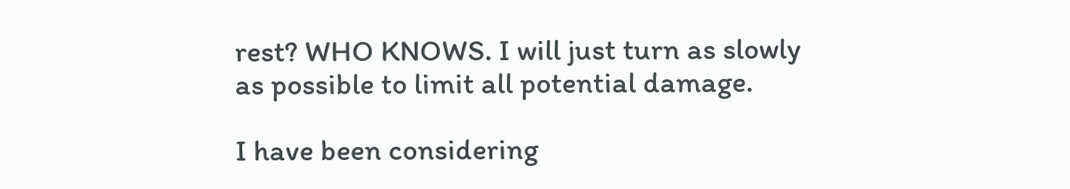rest? WHO KNOWS. I will just turn as slowly as possible to limit all potential damage.

I have been considering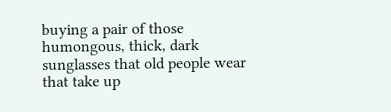buying a pair of those humongous, thick, dark sunglasses that old people wear that take up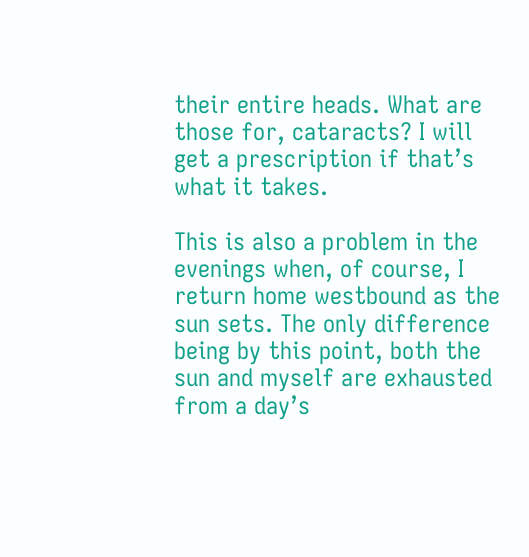their entire heads. What are those for, cataracts? I will get a prescription if that’s what it takes.

This is also a problem in the evenings when, of course, I return home westbound as the sun sets. The only difference being by this point, both the sun and myself are exhausted from a day’s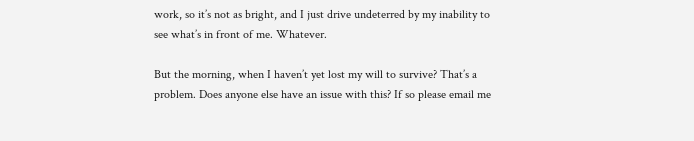work, so it’s not as bright, and I just drive undeterred by my inability to see what’s in front of me. Whatever.

But the morning, when I haven’t yet lost my will to survive? That’s a problem. Does anyone else have an issue with this? If so please email me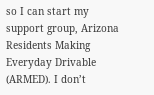so I can start my support group, Arizona Residents Making Everyday Drivable (ARMED). I don’t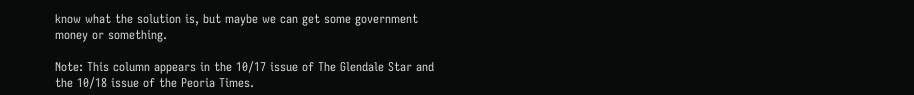know what the solution is, but maybe we can get some government money or something.

Note: This column appears in the 10/17 issue of The Glendale Star and the 10/18 issue of the Peoria Times.